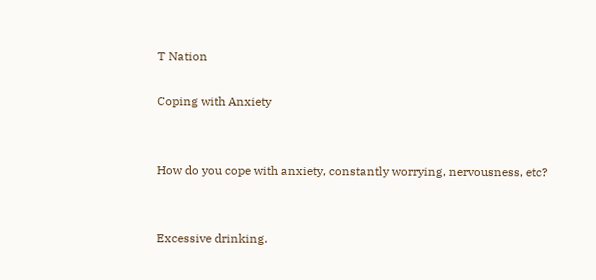T Nation

Coping with Anxiety


How do you cope with anxiety, constantly worrying, nervousness, etc?


Excessive drinking.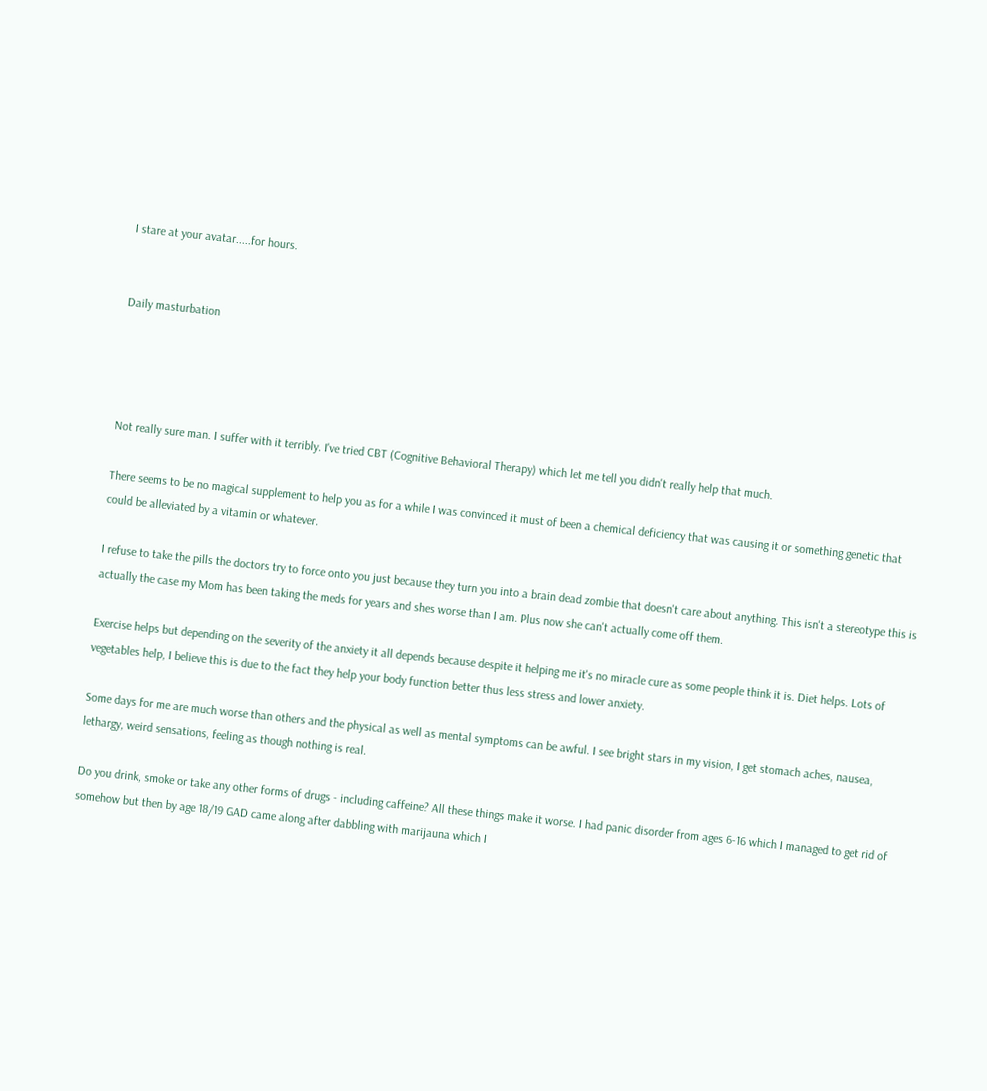I stare at your avatar.....for hours.


Daily masturbation




Not really sure man. I suffer with it terribly. I've tried CBT (Cognitive Behavioral Therapy) which let me tell you didn't really help that much.

There seems to be no magical supplement to help you as for a while I was convinced it must of been a chemical deficiency that was causing it or something genetic that could be alleviated by a vitamin or whatever.

I refuse to take the pills the doctors try to force onto you just because they turn you into a brain dead zombie that doesn't care about anything. This isn't a stereotype this is actually the case my Mom has been taking the meds for years and shes worse than I am. Plus now she can't actually come off them.

Exercise helps but depending on the severity of the anxiety it all depends because despite it helping me it's no miracle cure as some people think it is. Diet helps. Lots of vegetables help, I believe this is due to the fact they help your body function better thus less stress and lower anxiety.

Some days for me are much worse than others and the physical as well as mental symptoms can be awful. I see bright stars in my vision, I get stomach aches, nausea, lethargy, weird sensations, feeling as though nothing is real.

Do you drink, smoke or take any other forms of drugs - including caffeine? All these things make it worse. I had panic disorder from ages 6-16 which I managed to get rid of somehow but then by age 18/19 GAD came along after dabbling with marijauna which I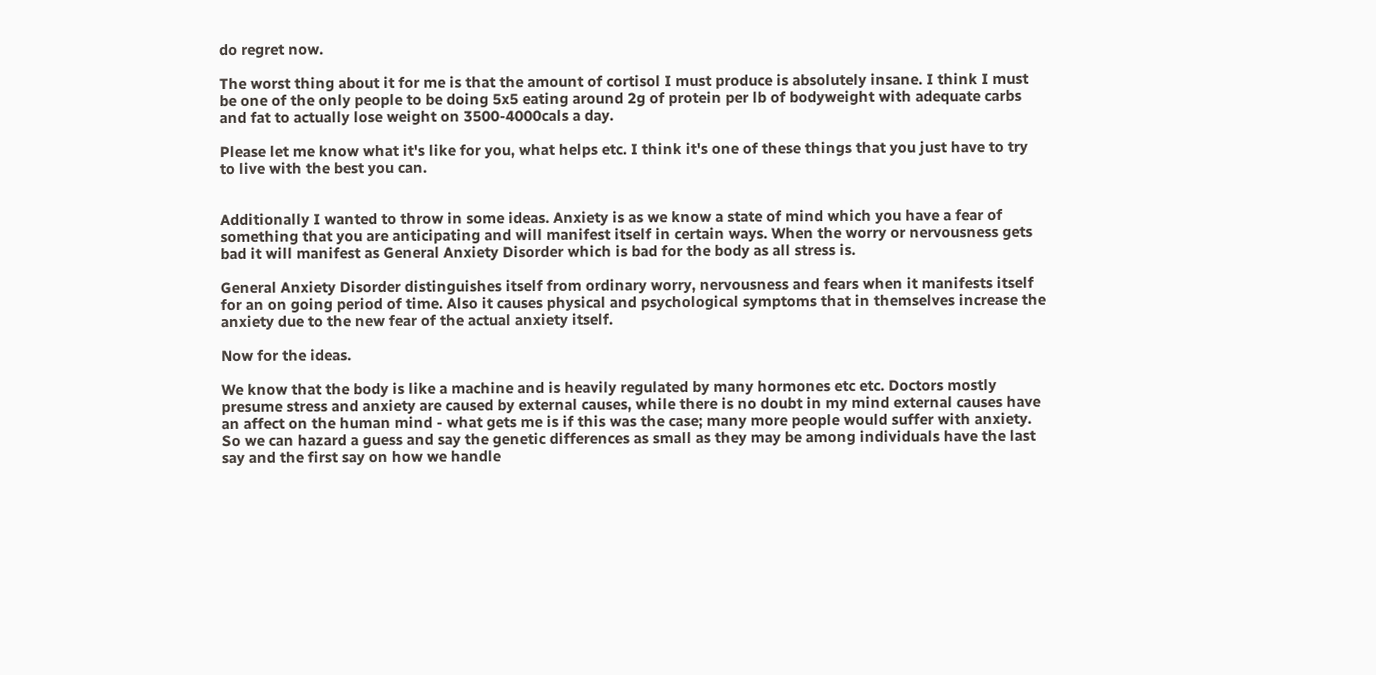do regret now.

The worst thing about it for me is that the amount of cortisol I must produce is absolutely insane. I think I must be one of the only people to be doing 5x5 eating around 2g of protein per lb of bodyweight with adequate carbs and fat to actually lose weight on 3500-4000cals a day.

Please let me know what it's like for you, what helps etc. I think it's one of these things that you just have to try to live with the best you can.


Additionally I wanted to throw in some ideas. Anxiety is as we know a state of mind which you have a fear of something that you are anticipating and will manifest itself in certain ways. When the worry or nervousness gets bad it will manifest as General Anxiety Disorder which is bad for the body as all stress is.

General Anxiety Disorder distinguishes itself from ordinary worry, nervousness and fears when it manifests itself for an on going period of time. Also it causes physical and psychological symptoms that in themselves increase the anxiety due to the new fear of the actual anxiety itself.

Now for the ideas.

We know that the body is like a machine and is heavily regulated by many hormones etc etc. Doctors mostly presume stress and anxiety are caused by external causes, while there is no doubt in my mind external causes have an affect on the human mind - what gets me is if this was the case; many more people would suffer with anxiety. So we can hazard a guess and say the genetic differences as small as they may be among individuals have the last say and the first say on how we handle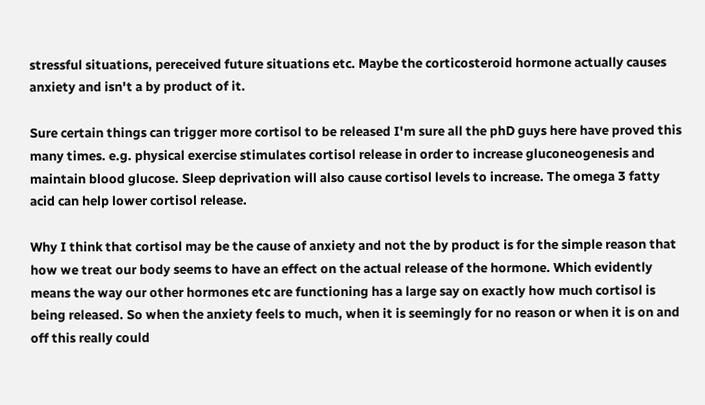stressful situations, pereceived future situations etc. Maybe the corticosteroid hormone actually causes anxiety and isn't a by product of it.

Sure certain things can trigger more cortisol to be released I'm sure all the phD guys here have proved this many times. e.g. physical exercise stimulates cortisol release in order to increase gluconeogenesis and maintain blood glucose. Sleep deprivation will also cause cortisol levels to increase. The omega 3 fatty acid can help lower cortisol release.

Why I think that cortisol may be the cause of anxiety and not the by product is for the simple reason that how we treat our body seems to have an effect on the actual release of the hormone. Which evidently means the way our other hormones etc are functioning has a large say on exactly how much cortisol is being released. So when the anxiety feels to much, when it is seemingly for no reason or when it is on and off this really could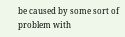be caused by some sort of problem with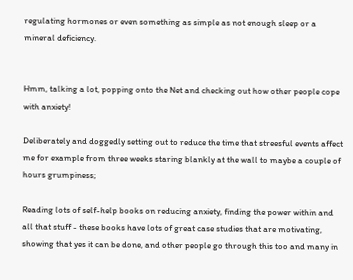regulating hormones or even something as simple as not enough sleep or a mineral deficiency.


Hmm, talking a lot, popping onto the Net and checking out how other people cope with anxiety!

Deliberately and doggedly setting out to reduce the time that streesful events affect me for example from three weeks staring blankly at the wall to maybe a couple of hours grumpiness;

Reading lots of self-help books on reducing anxiety, finding the power within and all that stuff - these books have lots of great case studies that are motivating, showing that yes it can be done, and other people go through this too and many in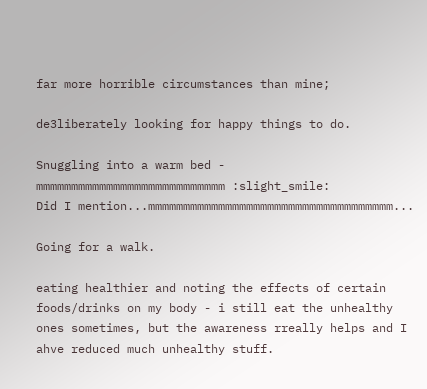far more horrible circumstances than mine;

de3liberately looking for happy things to do.

Snuggling into a warm bed - mmmmmmmmmmmmmmmmmmmmmmmmmmm :slight_smile:
Did I mention...mmmmmmmmmmmmmmmmmmmmmmmmmmmmmmmmmmm...

Going for a walk.

eating healthier and noting the effects of certain foods/drinks on my body - i still eat the unhealthy ones sometimes, but the awareness rreally helps and I ahve reduced much unhealthy stuff.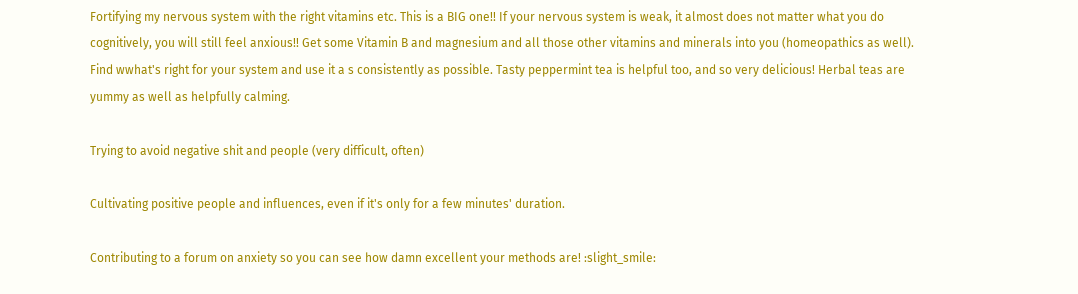Fortifying my nervous system with the right vitamins etc. This is a BIG one!! If your nervous system is weak, it almost does not matter what you do cognitively, you will still feel anxious!! Get some Vitamin B and magnesium and all those other vitamins and minerals into you (homeopathics as well). Find wwhat's right for your system and use it a s consistently as possible. Tasty peppermint tea is helpful too, and so very delicious! Herbal teas are yummy as well as helpfully calming.

Trying to avoid negative shit and people (very difficult, often)

Cultivating positive people and influences, even if it's only for a few minutes' duration.

Contributing to a forum on anxiety so you can see how damn excellent your methods are! :slight_smile: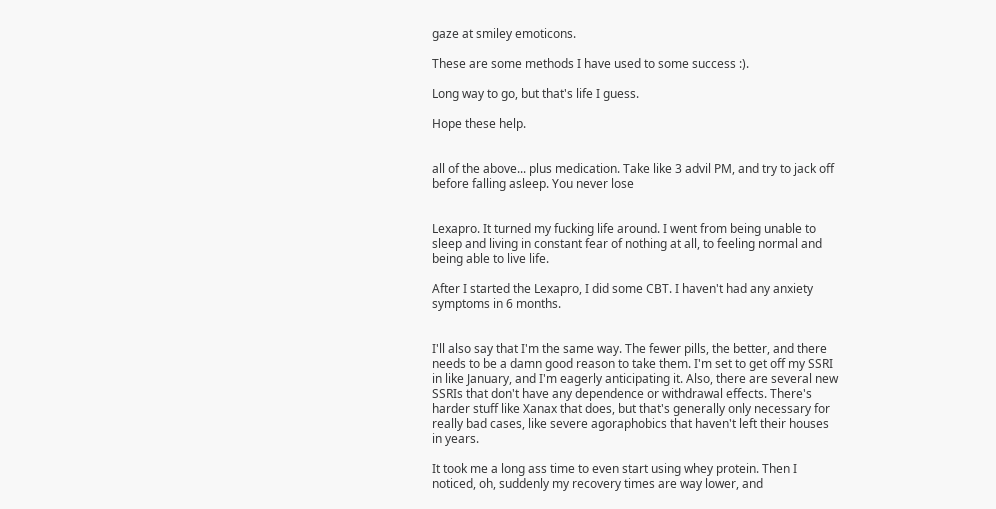gaze at smiley emoticons.

These are some methods I have used to some success :).

Long way to go, but that's life I guess.

Hope these help.


all of the above... plus medication. Take like 3 advil PM, and try to jack off before falling asleep. You never lose


Lexapro. It turned my fucking life around. I went from being unable to sleep and living in constant fear of nothing at all, to feeling normal and being able to live life.

After I started the Lexapro, I did some CBT. I haven't had any anxiety symptoms in 6 months.


I'll also say that I'm the same way. The fewer pills, the better, and there needs to be a damn good reason to take them. I'm set to get off my SSRI in like January, and I'm eagerly anticipating it. Also, there are several new SSRIs that don't have any dependence or withdrawal effects. There's harder stuff like Xanax that does, but that's generally only necessary for really bad cases, like severe agoraphobics that haven't left their houses in years.

It took me a long ass time to even start using whey protein. Then I noticed, oh, suddenly my recovery times are way lower, and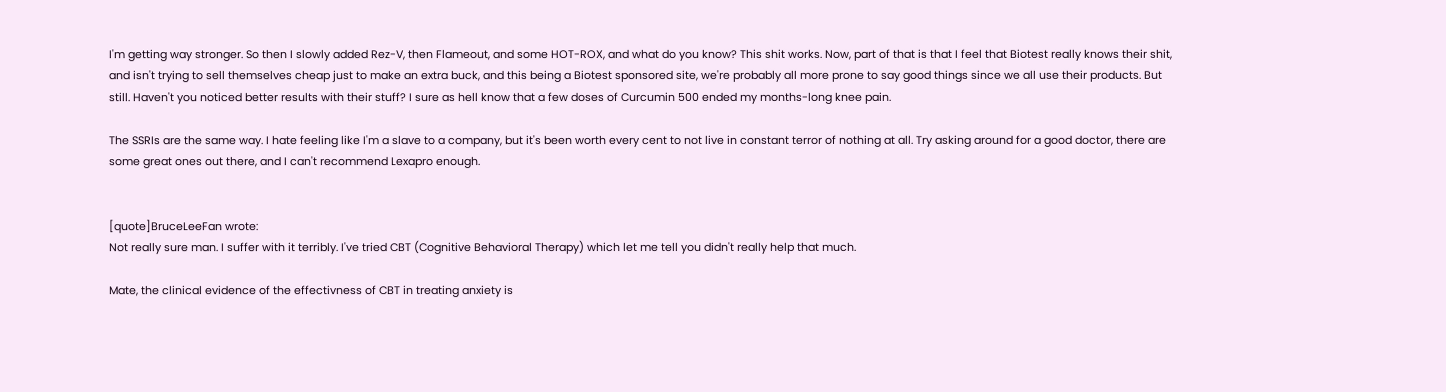I'm getting way stronger. So then I slowly added Rez-V, then Flameout, and some HOT-ROX, and what do you know? This shit works. Now, part of that is that I feel that Biotest really knows their shit, and isn't trying to sell themselves cheap just to make an extra buck, and this being a Biotest sponsored site, we're probably all more prone to say good things since we all use their products. But still. Haven't you noticed better results with their stuff? I sure as hell know that a few doses of Curcumin 500 ended my months-long knee pain.

The SSRIs are the same way. I hate feeling like I'm a slave to a company, but it's been worth every cent to not live in constant terror of nothing at all. Try asking around for a good doctor, there are some great ones out there, and I can't recommend Lexapro enough.


[quote]BruceLeeFan wrote:
Not really sure man. I suffer with it terribly. I've tried CBT (Cognitive Behavioral Therapy) which let me tell you didn't really help that much.

Mate, the clinical evidence of the effectivness of CBT in treating anxiety is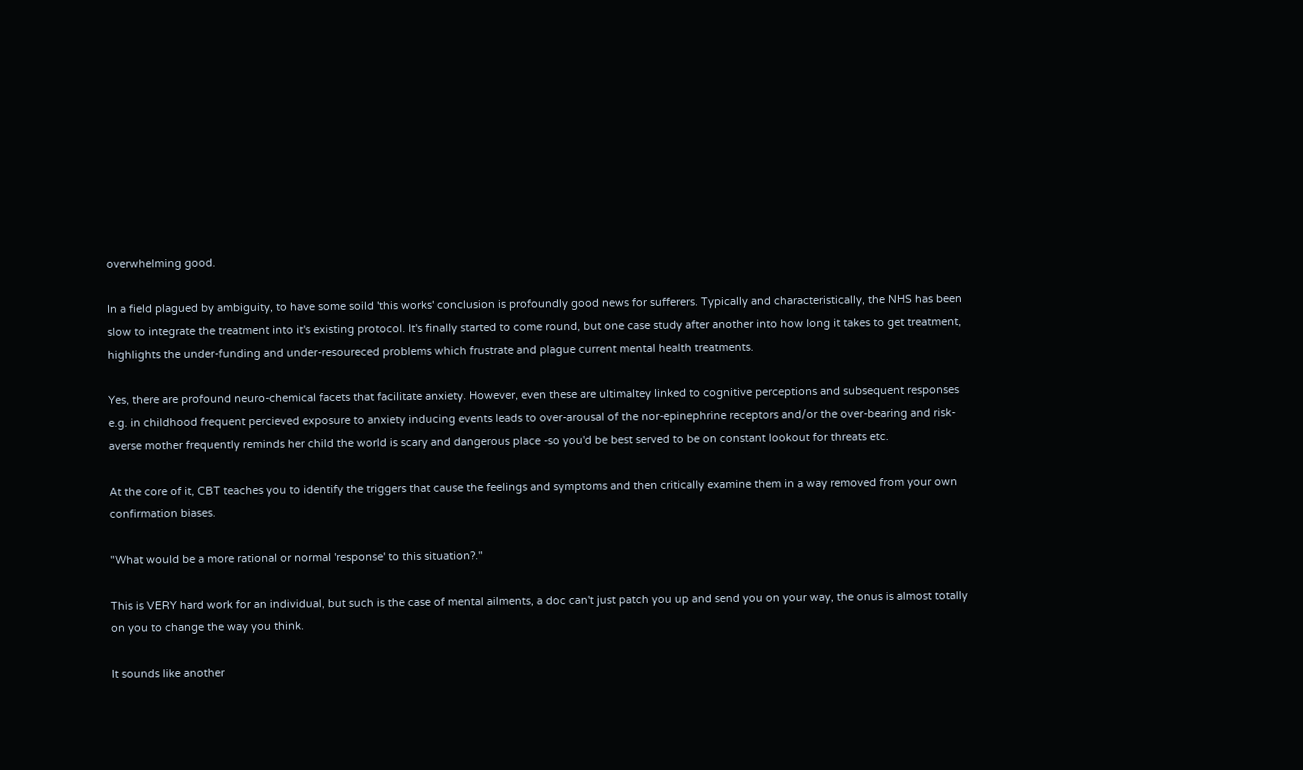overwhelming good.

In a field plagued by ambiguity, to have some soild 'this works' conclusion is profoundly good news for sufferers. Typically and characteristically, the NHS has been slow to integrate the treatment into it's existing protocol. It's finally started to come round, but one case study after another into how long it takes to get treatment, highlights the under-funding and under-resoureced problems which frustrate and plague current mental health treatments.

Yes, there are profound neuro-chemical facets that facilitate anxiety. However, even these are ultimaltey linked to cognitive perceptions and subsequent responses e.g. in childhood frequent percieved exposure to anxiety inducing events leads to over-arousal of the nor-epinephrine receptors and/or the over-bearing and risk-averse mother frequently reminds her child the world is scary and dangerous place -so you'd be best served to be on constant lookout for threats etc.

At the core of it, CBT teaches you to identify the triggers that cause the feelings and symptoms and then critically examine them in a way removed from your own confirmation biases.

"What would be a more rational or normal 'response' to this situation?."

This is VERY hard work for an individual, but such is the case of mental ailments, a doc can't just patch you up and send you on your way, the onus is almost totally on you to change the way you think.

It sounds like another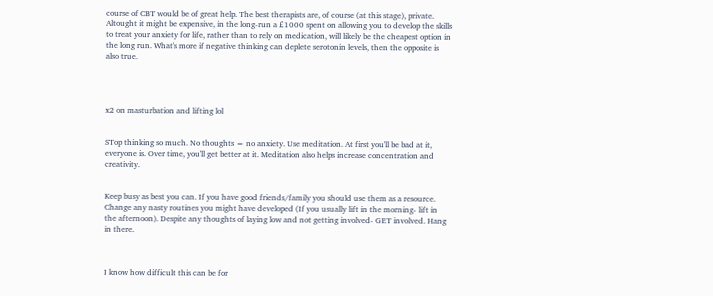course of CBT would be of great help. The best therapists are, of course (at this stage), private. Altought it might be expensive, in the long-run a £1000 spent on allowing you to develop the skills to treat your anxiety for life, rather than to rely on medication, will likely be the cheapest option in the long run. What's more if negative thinking can deplete serotonin levels, then the opposite is also true.




x2 on masturbation and lifting lol


STop thinking so much. No thoughts = no anxiety. Use meditation. At first you'll be bad at it, everyone is. Over time, you'll get better at it. Meditation also helps increase concentration and creativity.


Keep busy as best you can. If you have good friends/family you should use them as a resource. Change any nasty routines you might have developed (If you usually lift in the morning- lift in the afternoon). Despite any thoughts of laying low and not getting involved- GET involved. Hang in there.



I know how difficult this can be for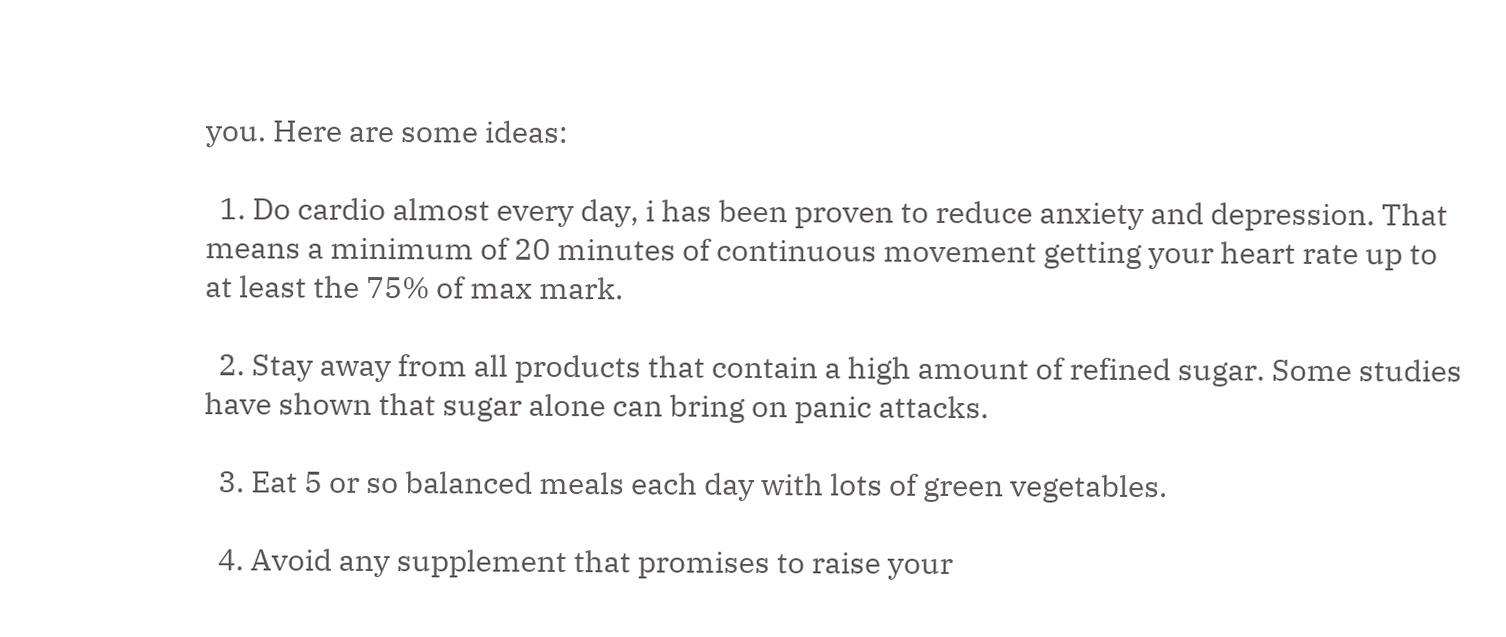you. Here are some ideas:

  1. Do cardio almost every day, i has been proven to reduce anxiety and depression. That means a minimum of 20 minutes of continuous movement getting your heart rate up to at least the 75% of max mark.

  2. Stay away from all products that contain a high amount of refined sugar. Some studies have shown that sugar alone can bring on panic attacks.

  3. Eat 5 or so balanced meals each day with lots of green vegetables.

  4. Avoid any supplement that promises to raise your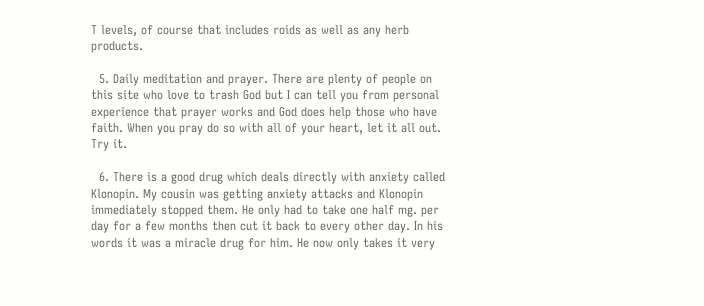T levels, of course that includes roids as well as any herb products.

  5. Daily meditation and prayer. There are plenty of people on this site who love to trash God but I can tell you from personal experience that prayer works and God does help those who have faith. When you pray do so with all of your heart, let it all out. Try it.

  6. There is a good drug which deals directly with anxiety called Klonopin. My cousin was getting anxiety attacks and Klonopin immediately stopped them. He only had to take one half mg. per day for a few months then cut it back to every other day. In his words it was a miracle drug for him. He now only takes it very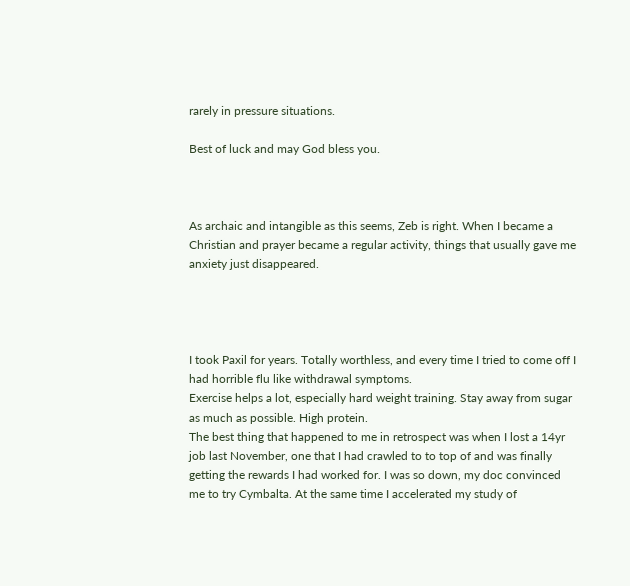rarely in pressure situations.

Best of luck and may God bless you.



As archaic and intangible as this seems, Zeb is right. When I became a Christian and prayer became a regular activity, things that usually gave me anxiety just disappeared.




I took Paxil for years. Totally worthless, and every time I tried to come off I had horrible flu like withdrawal symptoms.
Exercise helps a lot, especially hard weight training. Stay away from sugar as much as possible. High protein.
The best thing that happened to me in retrospect was when I lost a 14yr job last November, one that I had crawled to to top of and was finally getting the rewards I had worked for. I was so down, my doc convinced me to try Cymbalta. At the same time I accelerated my study of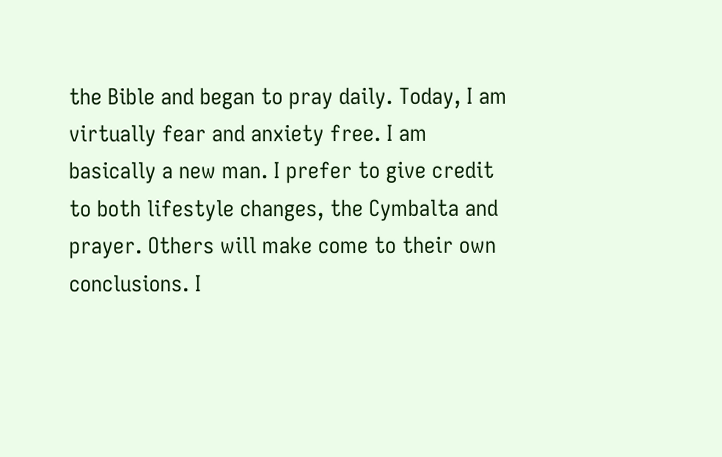the Bible and began to pray daily. Today, I am virtually fear and anxiety free. I am basically a new man. I prefer to give credit to both lifestyle changes, the Cymbalta and prayer. Others will make come to their own conclusions. I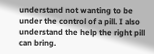understand not wanting to be under the control of a pill. I also understand the help the right pill can bring.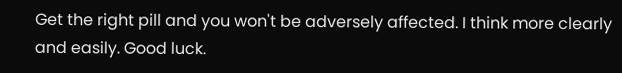Get the right pill and you won't be adversely affected. I think more clearly and easily. Good luck.